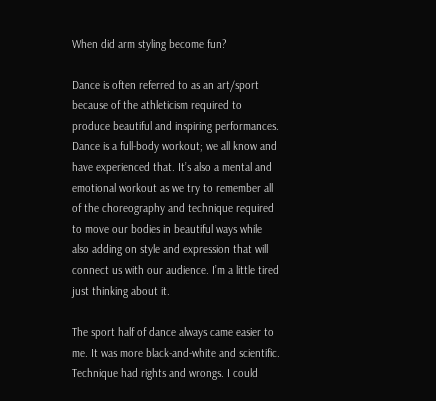When did arm styling become fun?

Dance is often referred to as an art/sport because of the athleticism required to produce beautiful and inspiring performances. Dance is a full-body workout; we all know and have experienced that. It’s also a mental and emotional workout as we try to remember all of the choreography and technique required to move our bodies in beautiful ways while also adding on style and expression that will connect us with our audience. I’m a little tired just thinking about it.

The sport half of dance always came easier to me. It was more black-and-white and scientific. Technique had rights and wrongs. I could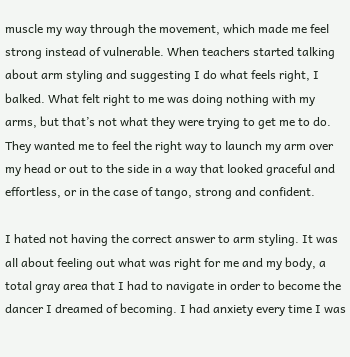muscle my way through the movement, which made me feel strong instead of vulnerable. When teachers started talking about arm styling and suggesting I do what feels right, I balked. What felt right to me was doing nothing with my arms, but that’s not what they were trying to get me to do. They wanted me to feel the right way to launch my arm over my head or out to the side in a way that looked graceful and effortless, or in the case of tango, strong and confident.

I hated not having the correct answer to arm styling. It was all about feeling out what was right for me and my body, a total gray area that I had to navigate in order to become the dancer I dreamed of becoming. I had anxiety every time I was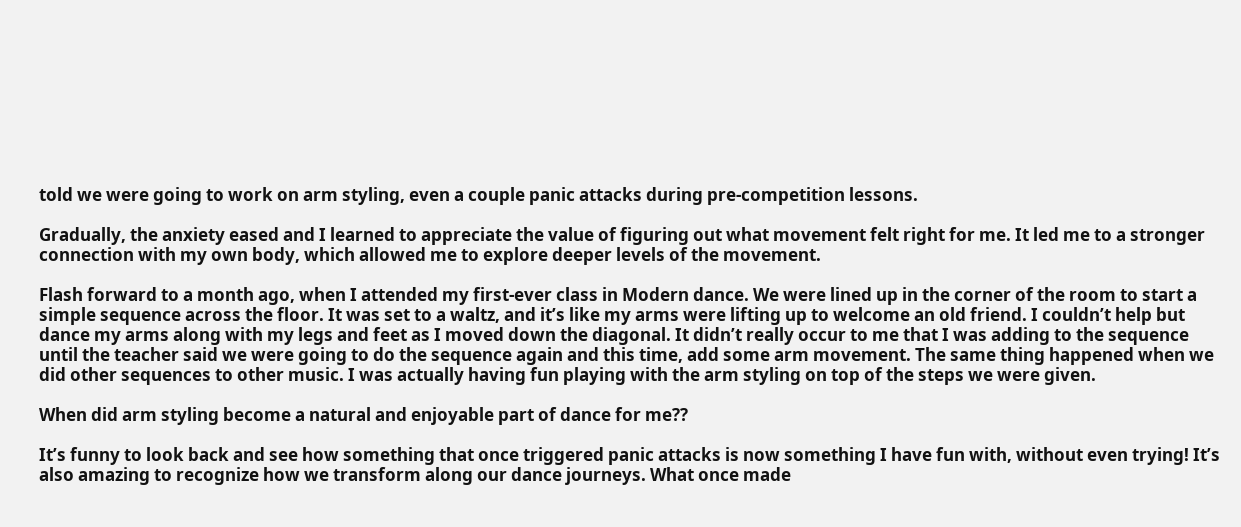told we were going to work on arm styling, even a couple panic attacks during pre-competition lessons.

Gradually, the anxiety eased and I learned to appreciate the value of figuring out what movement felt right for me. It led me to a stronger connection with my own body, which allowed me to explore deeper levels of the movement.

Flash forward to a month ago, when I attended my first-ever class in Modern dance. We were lined up in the corner of the room to start a simple sequence across the floor. It was set to a waltz, and it’s like my arms were lifting up to welcome an old friend. I couldn’t help but dance my arms along with my legs and feet as I moved down the diagonal. It didn’t really occur to me that I was adding to the sequence until the teacher said we were going to do the sequence again and this time, add some arm movement. The same thing happened when we did other sequences to other music. I was actually having fun playing with the arm styling on top of the steps we were given.

When did arm styling become a natural and enjoyable part of dance for me??

It’s funny to look back and see how something that once triggered panic attacks is now something I have fun with, without even trying! It’s also amazing to recognize how we transform along our dance journeys. What once made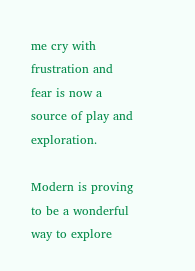me cry with frustration and fear is now a source of play and exploration.

Modern is proving to be a wonderful way to explore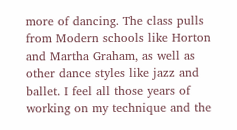more of dancing. The class pulls from Modern schools like Horton and Martha Graham, as well as other dance styles like jazz and ballet. I feel all those years of working on my technique and the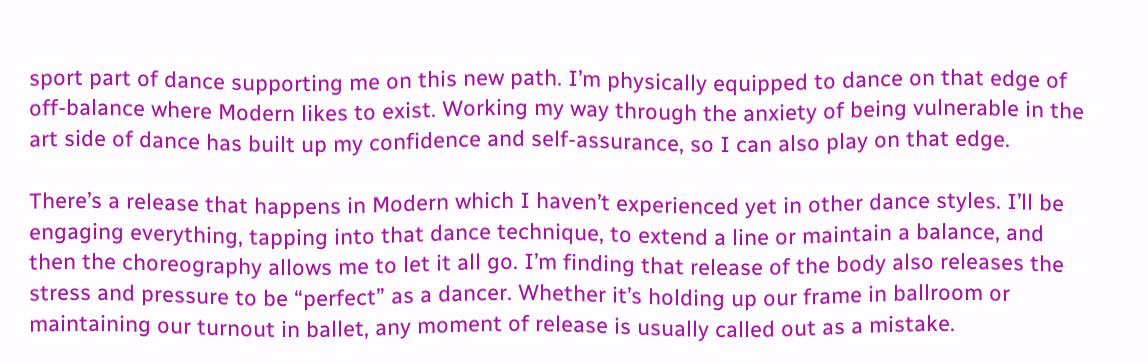sport part of dance supporting me on this new path. I’m physically equipped to dance on that edge of off-balance where Modern likes to exist. Working my way through the anxiety of being vulnerable in the art side of dance has built up my confidence and self-assurance, so I can also play on that edge.

There’s a release that happens in Modern which I haven’t experienced yet in other dance styles. I’ll be engaging everything, tapping into that dance technique, to extend a line or maintain a balance, and then the choreography allows me to let it all go. I’m finding that release of the body also releases the stress and pressure to be “perfect” as a dancer. Whether it’s holding up our frame in ballroom or maintaining our turnout in ballet, any moment of release is usually called out as a mistake.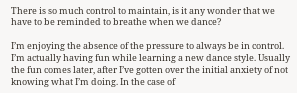There is so much control to maintain, is it any wonder that we have to be reminded to breathe when we dance?

I’m enjoying the absence of the pressure to always be in control. I’m actually having fun while learning a new dance style. Usually the fun comes later, after I’ve gotten over the initial anxiety of not knowing what I’m doing. In the case of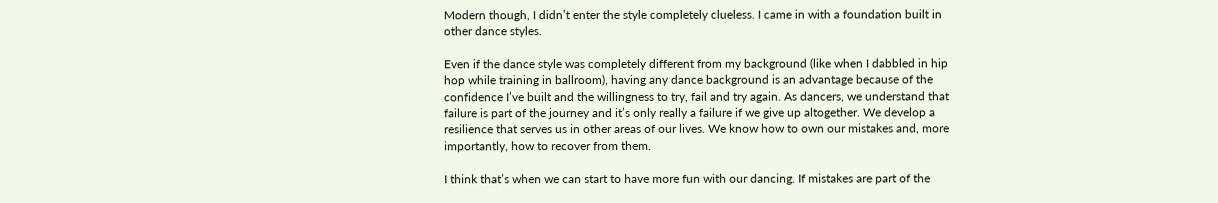Modern though, I didn’t enter the style completely clueless. I came in with a foundation built in other dance styles.

Even if the dance style was completely different from my background (like when I dabbled in hip hop while training in ballroom), having any dance background is an advantage because of the confidence I’ve built and the willingness to try, fail and try again. As dancers, we understand that failure is part of the journey and it’s only really a failure if we give up altogether. We develop a resilience that serves us in other areas of our lives. We know how to own our mistakes and, more importantly, how to recover from them.

I think that’s when we can start to have more fun with our dancing. If mistakes are part of the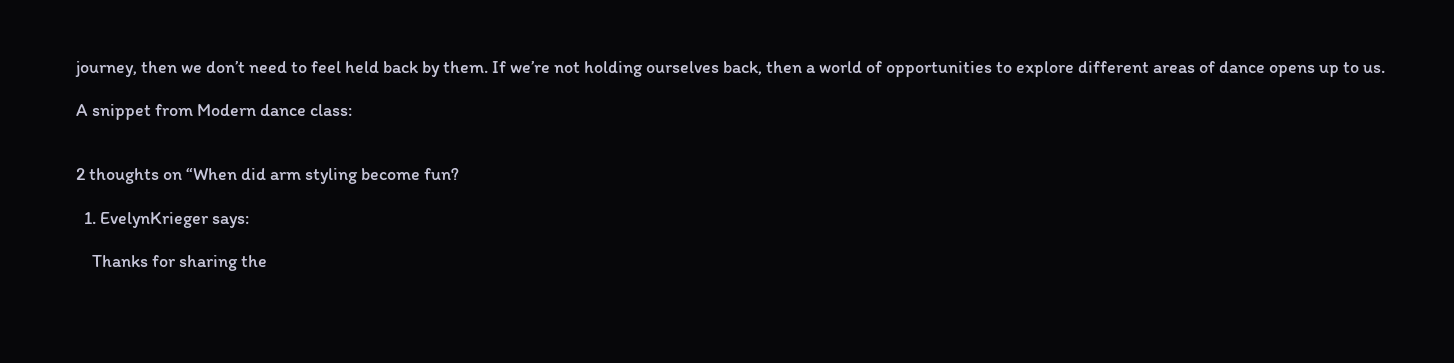journey, then we don’t need to feel held back by them. If we’re not holding ourselves back, then a world of opportunities to explore different areas of dance opens up to us.

A snippet from Modern dance class:


2 thoughts on “When did arm styling become fun?

  1. EvelynKrieger says:

    Thanks for sharing the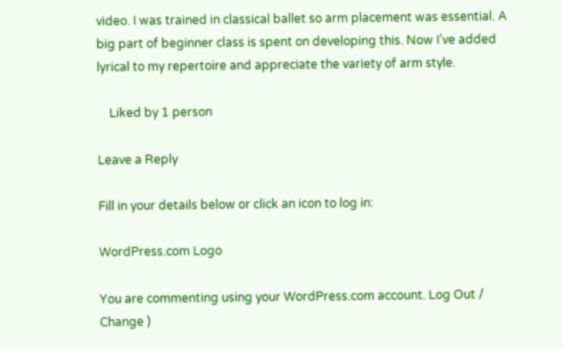video. I was trained in classical ballet so arm placement was essential. A big part of beginner class is spent on developing this. Now I’ve added lyrical to my repertoire and appreciate the variety of arm style.

    Liked by 1 person

Leave a Reply

Fill in your details below or click an icon to log in:

WordPress.com Logo

You are commenting using your WordPress.com account. Log Out /  Change )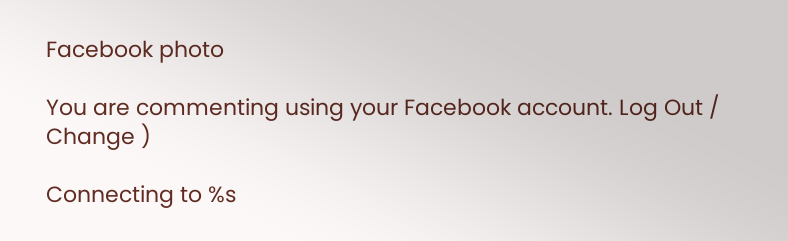Facebook photo

You are commenting using your Facebook account. Log Out /  Change )

Connecting to %s